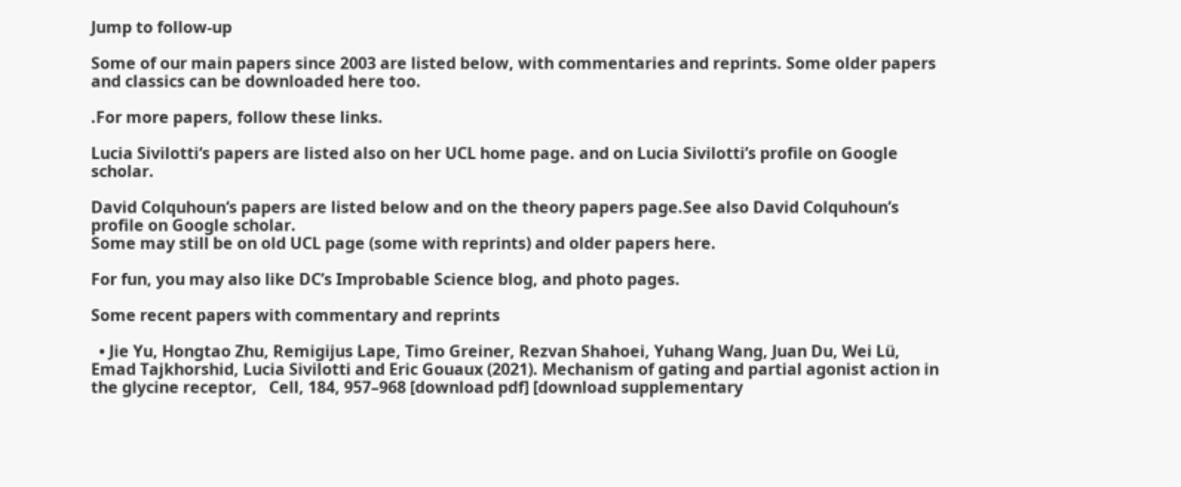Jump to follow-up

Some of our main papers since 2003 are listed below, with commentaries and reprints. Some older papers and classics can be downloaded here too.

.For more papers, follow these links.

Lucia Sivilotti‘s papers are listed also on her UCL home page. and on Lucia Sivilotti’s profile on Google scholar.

David Colquhoun‘s papers are listed below and on the theory papers page.See also David Colquhoun’s profile on Google scholar.
Some may still be on old UCL page (some with reprints) and older papers here.

For fun, you may also like DC’s Improbable Science blog, and photo pages.

Some recent papers with commentary and reprints

  • Jie Yu, Hongtao Zhu, Remigijus Lape, Timo Greiner, Rezvan Shahoei, Yuhang Wang, Juan Du, Wei Lü, Emad Tajkhorshid, Lucia Sivilotti and Eric Gouaux (2021). Mechanism of gating and partial agonist action in the glycine receptor,   Cell, 184, 957–968 [download pdf] [download supplementary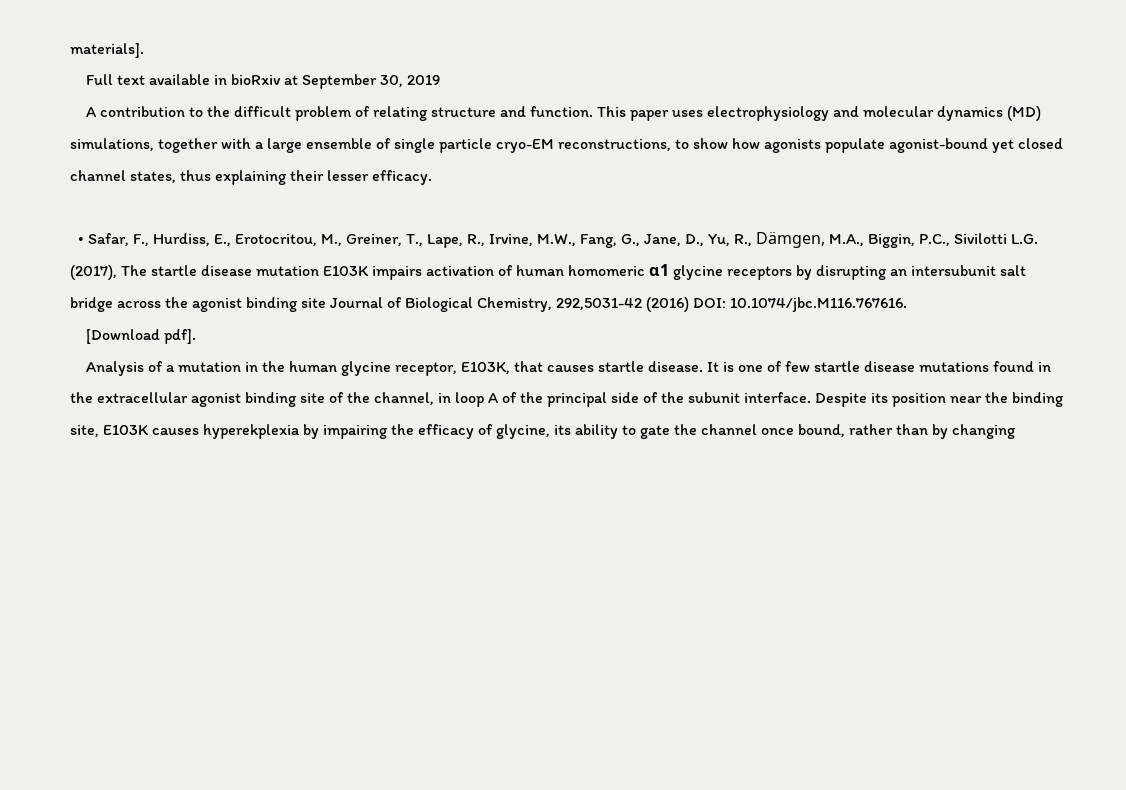materials].
    Full text available in bioRxiv at September 30, 2019
    A contribution to the difficult problem of relating structure and function. This paper uses electrophysiology and molecular dynamics (MD) simulations, together with a large ensemble of single particle cryo-EM reconstructions, to show how agonists populate agonist-bound yet closed channel states, thus explaining their lesser efficacy.

  • Safar, F., Hurdiss, E., Erotocritou, M., Greiner, T., Lape, R., Irvine, M.W., Fang, G., Jane, D., Yu, R., Dämgen, M.A., Biggin, P.C., Sivilotti L.G. (2017), The startle disease mutation E103K impairs activation of human homomeric α1 glycine receptors by disrupting an intersubunit salt bridge across the agonist binding site Journal of Biological Chemistry, 292,5031-42 (2016) DOI: 10.1074/jbc.M116.767616.
    [Download pdf].
    Analysis of a mutation in the human glycine receptor, E103K, that causes startle disease. It is one of few startle disease mutations found in the extracellular agonist binding site of the channel, in loop A of the principal side of the subunit interface. Despite its position near the binding site, E103K causes hyperekplexia by impairing the efficacy of glycine, its ability to gate the channel once bound, rather than by changing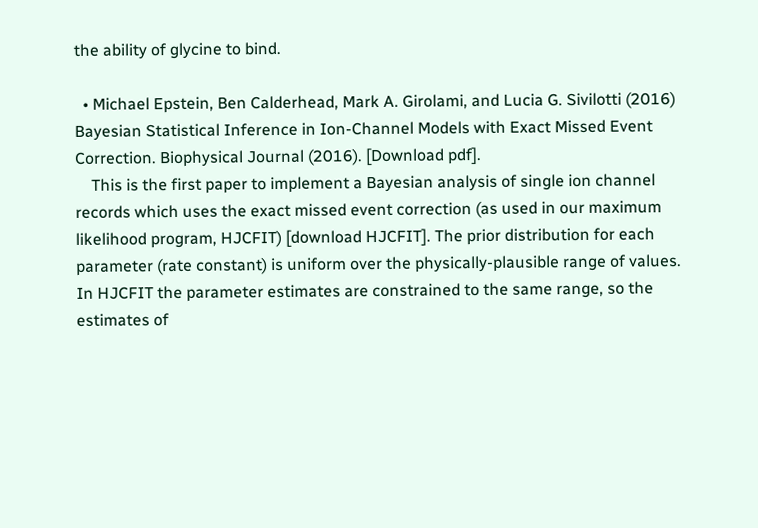the ability of glycine to bind.

  • Michael Epstein, Ben Calderhead, Mark A. Girolami, and Lucia G. Sivilotti (2016) Bayesian Statistical Inference in Ion-Channel Models with Exact Missed Event Correction. Biophysical Journal (2016). [Download pdf].
    This is the first paper to implement a Bayesian analysis of single ion channel records which uses the exact missed event correction (as used in our maximum likelihood program, HJCFIT) [download HJCFIT]. The prior distribution for each parameter (rate constant) is uniform over the physically-plausible range of values. In HJCFIT the parameter estimates are constrained to the same range, so the estimates of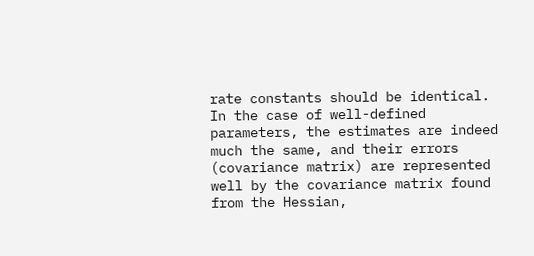rate constants should be identical. In the case of well-defined parameters, the estimates are indeed much the same, and their errors (covariance matrix) are represented well by the covariance matrix found from the Hessian,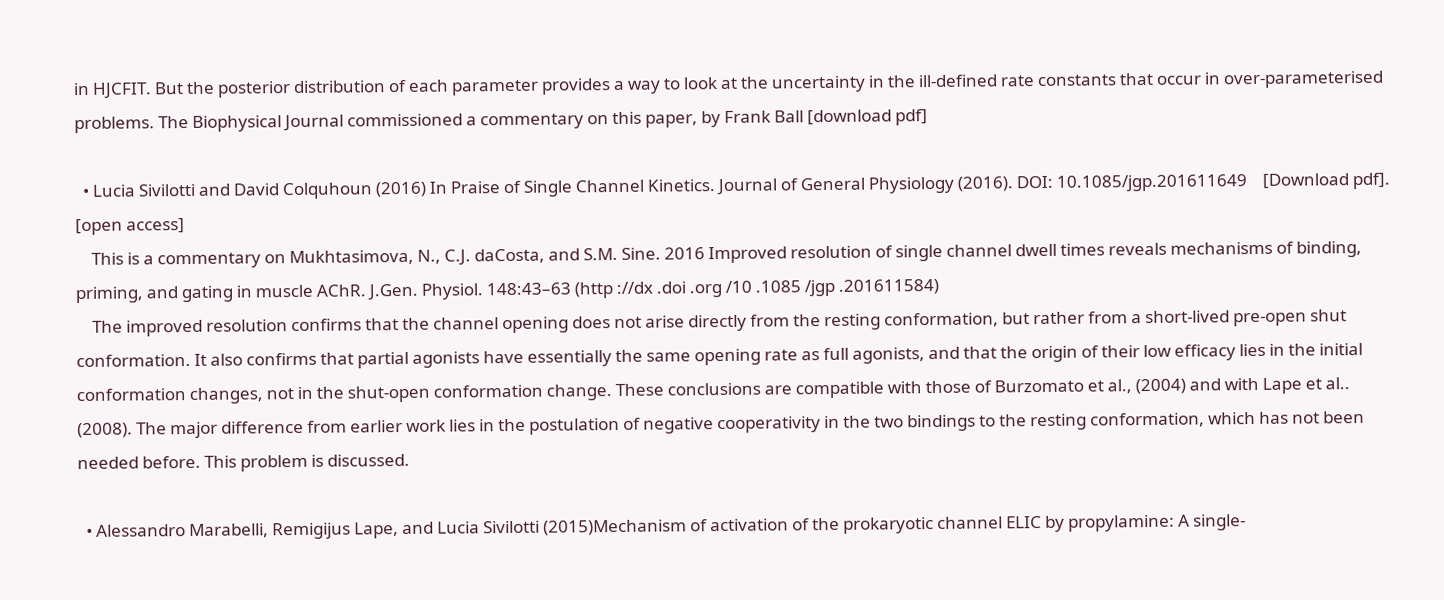in HJCFIT. But the posterior distribution of each parameter provides a way to look at the uncertainty in the ill-defined rate constants that occur in over-parameterised problems. The Biophysical Journal commissioned a commentary on this paper, by Frank Ball [download pdf]

  • Lucia Sivilotti and David Colquhoun (2016) In Praise of Single Channel Kinetics. Journal of General Physiology (2016). DOI: 10.1085/jgp.201611649    [Download pdf]. [open access]
    This is a commentary on Mukhtasimova, N., C.J. daCosta, and S.M. Sine. 2016 Improved resolution of single channel dwell times reveals mechanisms of binding, priming, and gating in muscle AChR. J.Gen. Physiol. 148:43–63 (http ://dx .doi .org /10 .1085 /jgp .201611584)
    The improved resolution confirms that the channel opening does not arise directly from the resting conformation, but rather from a short-lived pre-open shut conformation. It also confirms that partial agonists have essentially the same opening rate as full agonists, and that the origin of their low efficacy lies in the initial conformation changes, not in the shut-open conformation change. These conclusions are compatible with those of Burzomato et al., (2004) and with Lape et al.. (2008). The major difference from earlier work lies in the postulation of negative cooperativity in the two bindings to the resting conformation, which has not been needed before. This problem is discussed.

  • Alessandro Marabelli, Remigijus Lape, and Lucia Sivilotti (2015)Mechanism of activation of the prokaryotic channel ELIC by propylamine: A single-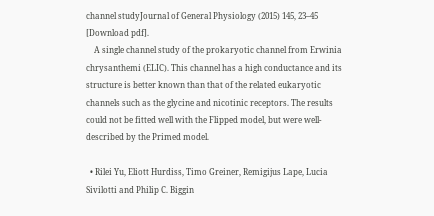channel studyJournal of General Physiology (2015) 145, 23–45     [Download pdf].
    A single channel study of the prokaryotic channel from Erwinia chrysanthemi (ELIC). This channel has a high conductance and its structure is better known than that of the related eukaryotic channels such as the glycine and nicotinic receptors. The results could not be fitted well with the Flipped model, but were well-described by the Primed model.

  • Rilei Yu, Eliott Hurdiss, Timo Greiner, Remigijus Lape, Lucia Sivilotti and Philip C. Biggin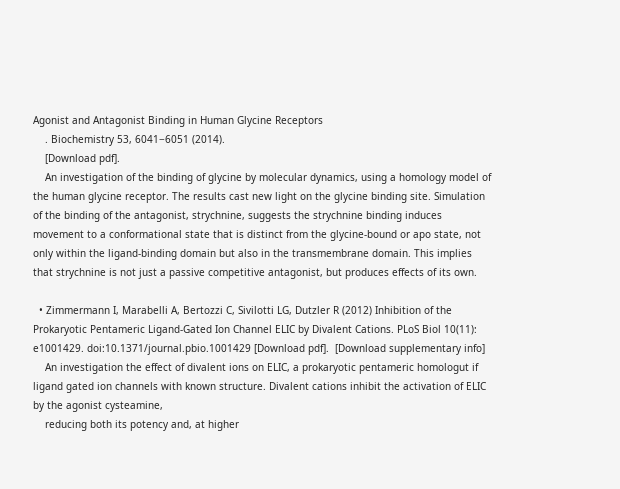Agonist and Antagonist Binding in Human Glycine Receptors
    . Biochemistry 53, 6041−6051 (2014).
    [Download pdf].
    An investigation of the binding of glycine by molecular dynamics, using a homology model of the human glycine receptor. The results cast new light on the glycine binding site. Simulation of the binding of the antagonist, strychnine, suggests the strychnine binding induces movement to a conformational state that is distinct from the glycine-bound or apo state, not only within the ligand-binding domain but also in the transmembrane domain. This implies that strychnine is not just a passive competitive antagonist, but produces effects of its own.

  • Zimmermann I, Marabelli A, Bertozzi C, Sivilotti LG, Dutzler R (2012) Inhibition of the Prokaryotic Pentameric Ligand-Gated Ion Channel ELIC by Divalent Cations. PLoS Biol 10(11): e1001429. doi:10.1371/journal.pbio.1001429 [Download pdf].  [Download supplementary info]
    An investigation the effect of divalent ions on ELIC, a prokaryotic pentameric homologut if ligand gated ion channels with known structure. Divalent cations inhibit the activation of ELIC by the agonist cysteamine,
    reducing both its potency and, at higher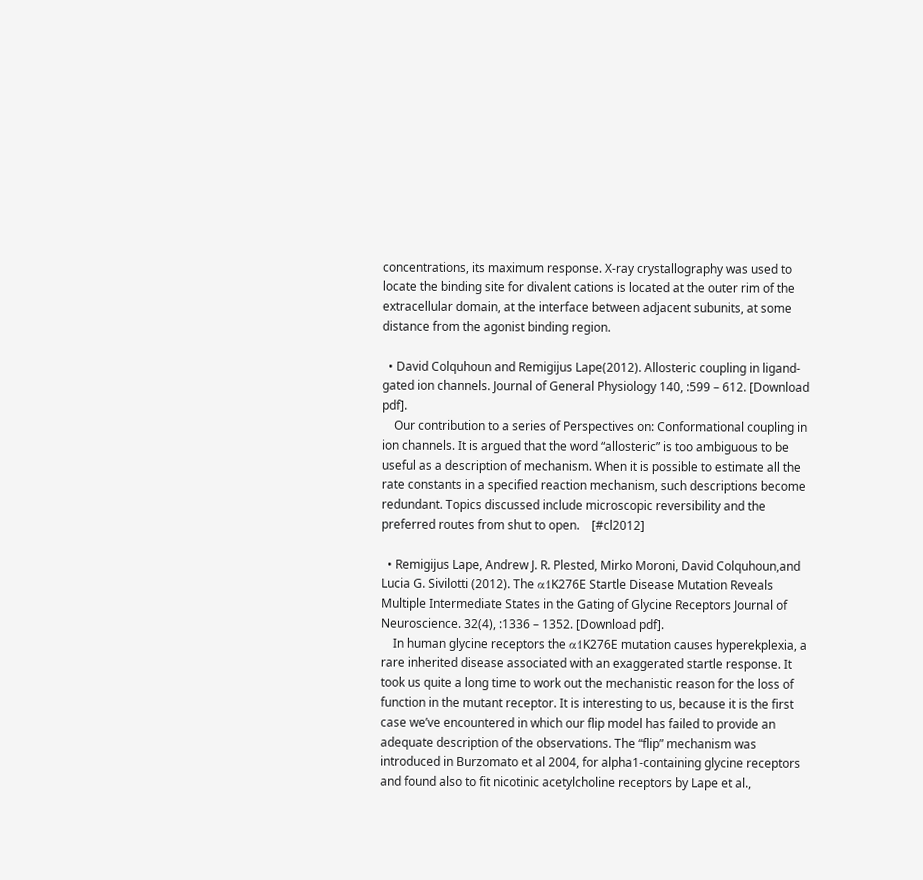concentrations, its maximum response. X-ray crystallography was used to locate the binding site for divalent cations is located at the outer rim of the extracellular domain, at the interface between adjacent subunits, at some distance from the agonist binding region.

  • David Colquhoun and Remigijus Lape(2012). Allosteric coupling in ligand-gated ion channels. Journal of General Physiology 140, :599 – 612. [Download pdf].
    Our contribution to a series of Perspectives on: Conformational coupling in ion channels. It is argued that the word “allosteric” is too ambiguous to be useful as a description of mechanism. When it is possible to estimate all the rate constants in a specified reaction mechanism, such descriptions become redundant. Topics discussed include microscopic reversibility and the preferred routes from shut to open.    [#cl2012]

  • Remigijus Lape, Andrew J. R. Plested, Mirko Moroni, David Colquhoun,and Lucia G. Sivilotti (2012). The α1K276E Startle Disease Mutation Reveals Multiple Intermediate States in the Gating of Glycine Receptors Journal of Neuroscience. 32(4), :1336 – 1352. [Download pdf].
    In human glycine receptors the α1K276E mutation causes hyperekplexia, a rare inherited disease associated with an exaggerated startle response. It took us quite a long time to work out the mechanistic reason for the loss of function in the mutant receptor. It is interesting to us, because it is the first case we’ve encountered in which our flip model has failed to provide an adequate description of the observations. The “flip” mechanism was introduced in Burzomato et al 2004, for alpha1-containing glycine receptors and found also to fit nicotinic acetylcholine receptors by Lape et al.,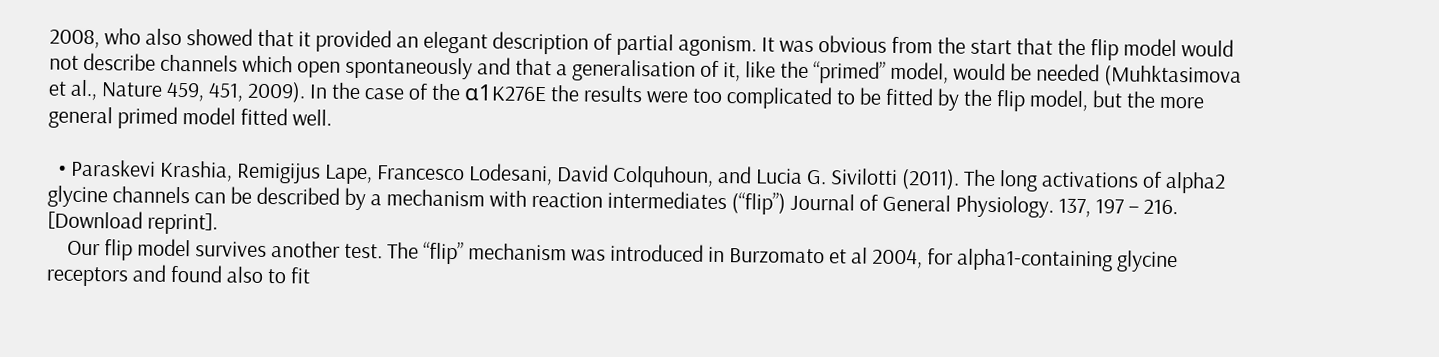2008, who also showed that it provided an elegant description of partial agonism. It was obvious from the start that the flip model would not describe channels which open spontaneously and that a generalisation of it, like the “primed” model, would be needed (Muhktasimova et al., Nature 459, 451, 2009). In the case of the α1K276E the results were too complicated to be fitted by the flip model, but the more general primed model fitted well.

  • Paraskevi Krashia, Remigijus Lape, Francesco Lodesani, David Colquhoun, and Lucia G. Sivilotti (2011). The long activations of alpha2 glycine channels can be described by a mechanism with reaction intermediates (“flip”) Journal of General Physiology. 137, 197 – 216. [Download reprint].
    Our flip model survives another test. The “flip” mechanism was introduced in Burzomato et al 2004, for alpha1-containing glycine receptors and found also to fit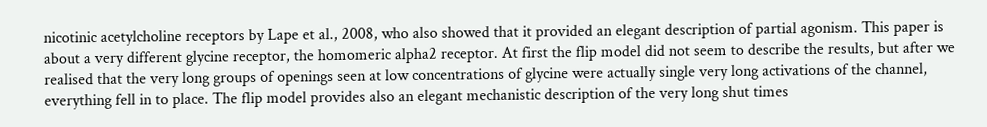nicotinic acetylcholine receptors by Lape et al., 2008, who also showed that it provided an elegant description of partial agonism. This paper is about a very different glycine receptor, the homomeric alpha2 receptor. At first the flip model did not seem to describe the results, but after we realised that the very long groups of openings seen at low concentrations of glycine were actually single very long activations of the channel, everything fell in to place. The flip model provides also an elegant mechanistic description of the very long shut times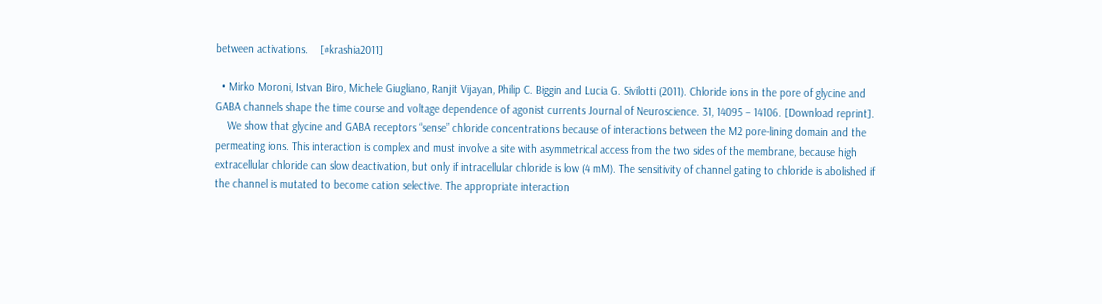between activations.    [#krashia2011]

  • Mirko Moroni, Istvan Biro, Michele Giugliano, Ranjit Vijayan, Philip C. Biggin and Lucia G. Sivilotti (2011). Chloride ions in the pore of glycine and GABA channels shape the time course and voltage dependence of agonist currents Journal of Neuroscience. 31, 14095 – 14106. [Download reprint].
    We show that glycine and GABA receptors “sense” chloride concentrations because of interactions between the M2 pore-lining domain and the permeating ions. This interaction is complex and must involve a site with asymmetrical access from the two sides of the membrane, because high extracellular chloride can slow deactivation, but only if intracellular chloride is low (4 mM). The sensitivity of channel gating to chloride is abolished if the channel is mutated to become cation selective. The appropriate interaction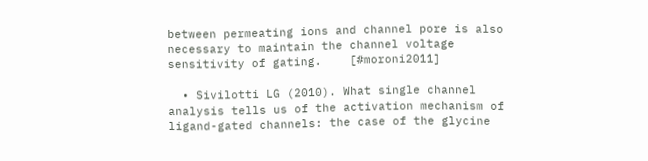between permeating ions and channel pore is also necessary to maintain the channel voltage sensitivity of gating.    [#moroni2011]

  • Sivilotti LG (2010). What single channel analysis tells us of the activation mechanism of ligand-gated channels: the case of the glycine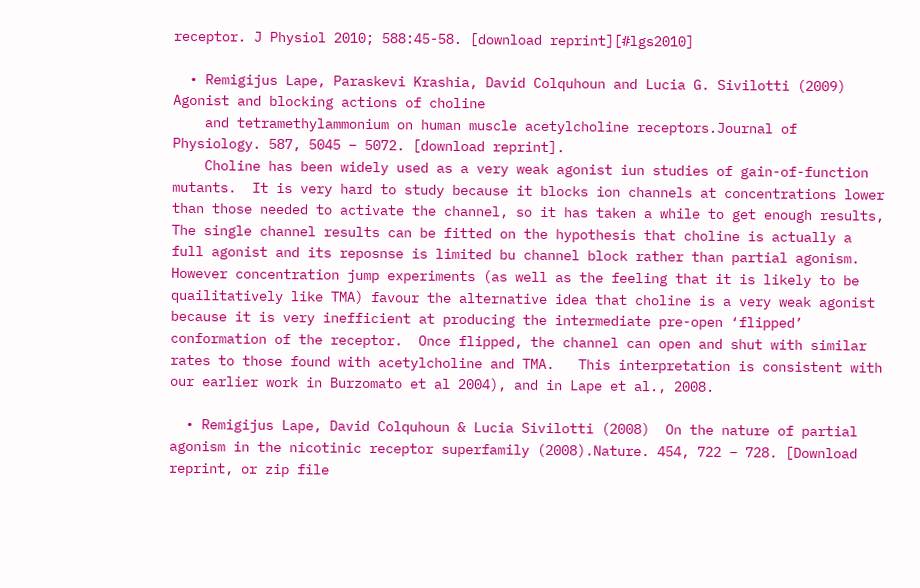receptor. J Physiol 2010; 588:45-58. [download reprint][#lgs2010]

  • Remigijus Lape, Paraskevi Krashia, David Colquhoun and Lucia G. Sivilotti (2009)  Agonist and blocking actions of choline
    and tetramethylammonium on human muscle acetylcholine receptors.Journal of Physiology. 587, 5045 – 5072. [download reprint].
    Choline has been widely used as a very weak agonist iun studies of gain-of-function mutants.  It is very hard to study because it blocks ion channels at concentrations lower than those needed to activate the channel, so it has taken a while to get enough results,  The single channel results can be fitted on the hypothesis that choline is actually a full agonist and its reposnse is limited bu channel block rather than partial agonism.  However concentration jump experiments (as well as the feeling that it is likely to be quailitatively like TMA) favour the alternative idea that choline is a very weak agonist because it is very inefficient at producing the intermediate pre-open ‘flipped’ conformation of the receptor.  Once flipped, the channel can open and shut with similar rates to those found with acetylcholine and TMA.   This interpretation is consistent with our earlier work in Burzomato et al 2004), and in Lape et al., 2008.

  • Remigijus Lape, David Colquhoun & Lucia Sivilotti (2008)  On the nature of partial agonism in the nicotinic receptor superfamily (2008).Nature. 454, 722 – 728. [Download reprint, or zip file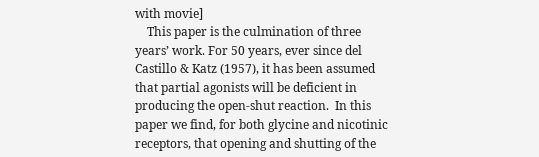with movie]
    This paper is the culmination of three years’ work. For 50 years, ever since del Castillo & Katz (1957), it has been assumed that partial agonists will be deficient in producing the open-shut reaction.  In this paper we find, for both glycine and nicotinic receptors, that opening and shutting of the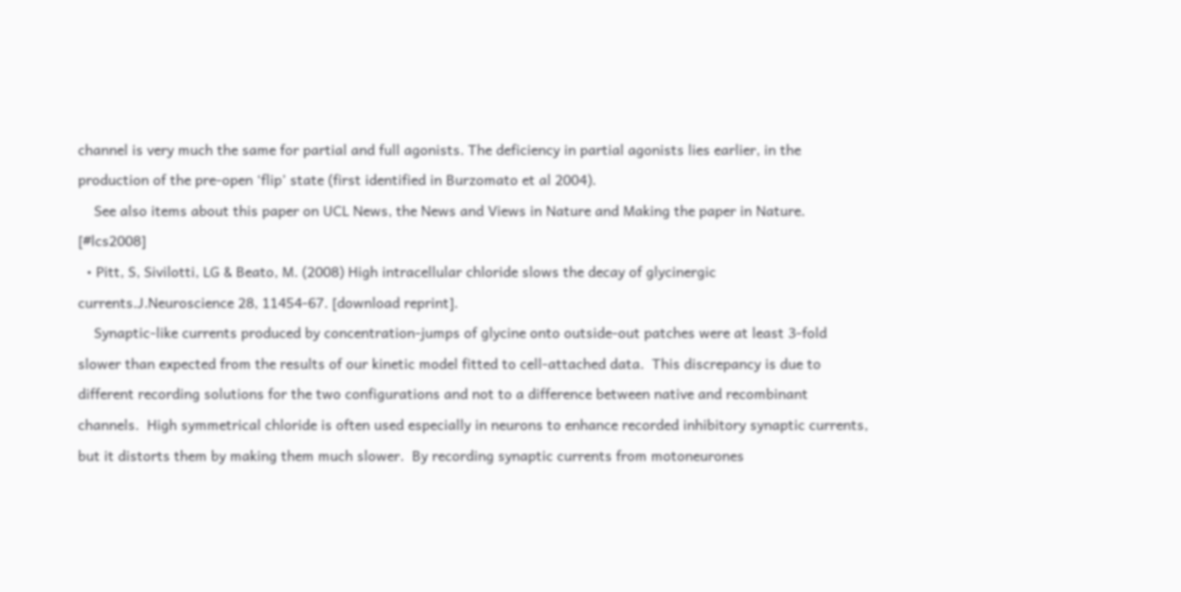channel is very much the same for partial and full agonists. The deficiency in partial agonists lies earlier, in the production of the pre-open ‘flip’ state (first identified in Burzomato et al 2004).
    See also items about this paper on UCL News, the News and Views in Nature and Making the paper in Nature.   [#lcs2008]
  • Pitt, S, Sivilotti, LG & Beato, M. (2008) High intracellular chloride slows the decay of glycinergic currents.J.Neuroscience 28, 11454-67. [download reprint].
    Synaptic-like currents produced by concentration-jumps of glycine onto outside-out patches were at least 3-fold slower than expected from the results of our kinetic model fitted to cell-attached data.  This discrepancy is due to different recording solutions for the two configurations and not to a difference between native and recombinant channels.  High symmetrical chloride is often used especially in neurons to enhance recorded inhibitory synaptic currents, but it distorts them by making them much slower.  By recording synaptic currents from motoneurones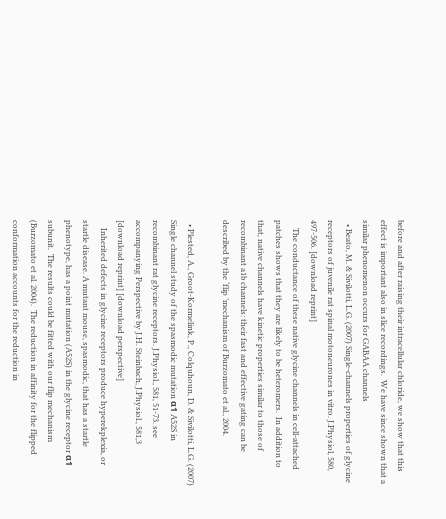before and after raising their intracellular chloride, we show that this effect is important also in slice recordings.  We have since shown that a similar phenomenon occurs for GABAA channels
  • Beato, M. & Sivilotti, L.G. (2007) Single-channels properties of glycine receptors of juvenile rat spinal motoneurones in vitro. J.Physiol, 580, 497-506. [download reprint]
    The conductance of these native glycine channels in cell-attached patches shows that they are likely to be heteromers.  In addition to that, native channels have kinetic properties similar to those of recombinant a1b channels: their fast and effective gating can be described by the ‘flip ’mechanism of Burzomato et al., 2004.

  • Plested, A., Groot-Kormelink, P., Colquhoun, D. & Sivilotti, L.G. (2007) Single channel study of the spasmodic mutation α1 A52S in recombinant rat glycine receptors. J.Physiol., 581, 51-73. see accompanying Perspective by J.H. Steinbach, J.Physiol., 581,3 [download reprint] [download perspective]
    Inherited defects in glycine receptors produce hyperekplexia, or startle disease. A mutant mouse, spasmodic, that has a startle phenotype, has a point mutation (A52S) in the glycine receptor α1 subunit.  The results could be fitted with our flip mechanism (Burzomato et al. 2004).  The reduction in affinity for the flipped conformation accounts for the reduction in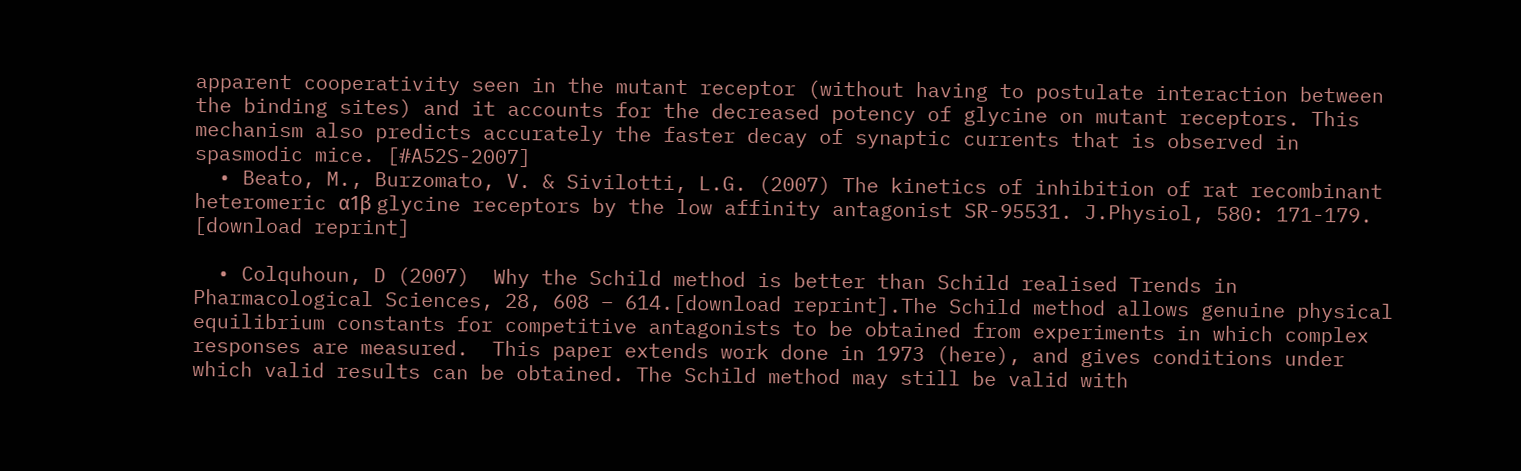apparent cooperativity seen in the mutant receptor (without having to postulate interaction between the binding sites) and it accounts for the decreased potency of glycine on mutant receptors. This mechanism also predicts accurately the faster decay of synaptic currents that is observed in spasmodic mice. [#A52S-2007]
  • Beato, M., Burzomato, V. & Sivilotti, L.G. (2007) The kinetics of inhibition of rat recombinant heteromeric α1β glycine receptors by the low affinity antagonist SR-95531. J.Physiol, 580: 171-179. [download reprint]

  • Colquhoun, D (2007)  Why the Schild method is better than Schild realised Trends in Pharmacological Sciences, 28, 608 – 614.[download reprint].The Schild method allows genuine physical equilibrium constants for competitive antagonists to be obtained from experiments in which complex responses are measured.  This paper extends work done in 1973 (here), and gives conditions under which valid results can be obtained. The Schild method may still be valid with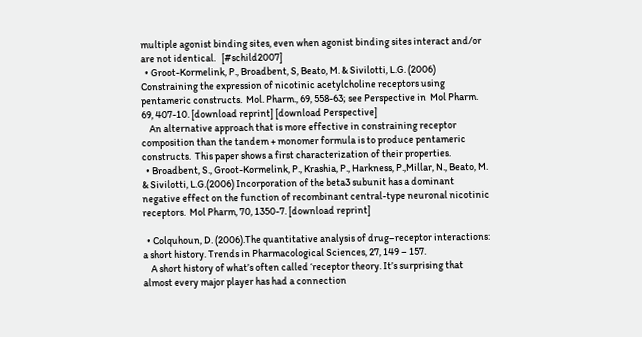multiple agonist binding sites, even when agonist binding sites interact and/or are not identical.   [#schild2007]
  • Groot-Kormelink, P., Broadbent, S, Beato, M. & Sivilotti, L.G. (2006) Constraining the expression of nicotinic acetylcholine receptors using pentameric constructs.  Mol. Pharm., 69, 558-63; see Perspective in  Mol Pharm. 69, 407-10. [download reprint] [download Perspective]
    An alternative approach that is more effective in constraining receptor composition than the tandem + monomer formula is to produce pentameric constructs.  This paper shows a first characterization of their properties.
  • Broadbent, S., Groot-Kormelink, P., Krashia, P., Harkness, P.,Millar, N., Beato, M. & Sivilotti, L.G.(2006) Incorporation of the beta3 subunit has a dominant negative effect on the function of recombinant central-type neuronal nicotinic receptors.  Mol Pharm, 70, 1350-7. [download reprint]

  • Colquhoun, D. (2006).The quantitative analysis of drug–receptor interactions: a short history. Trends in Pharmacological Sciences, 27, 149 – 157.
    A short history of what’s often called ‘receptor theory. It’s surprising that almost every major player has had a connection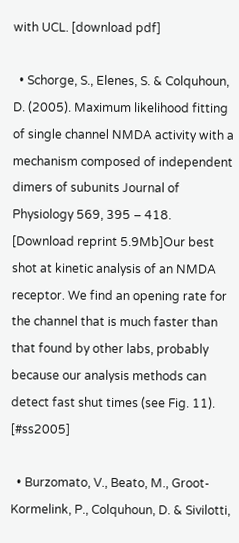with UCL. [download pdf]

  • Schorge, S., Elenes, S. & Colquhoun, D. (2005). Maximum likelihood fitting of single channel NMDA activity with a mechanism composed of independent dimers of subunits Journal of Physiology 569, 395 – 418. [Download reprint 5.9Mb]Our best shot at kinetic analysis of an NMDA receptor. We find an opening rate for the channel that is much faster than that found by other labs, probably because our analysis methods can detect fast shut times (see Fig. 11).  [#ss2005]

  • Burzomato, V., Beato, M., Groot-Kormelink, P., Colquhoun, D. & Sivilotti,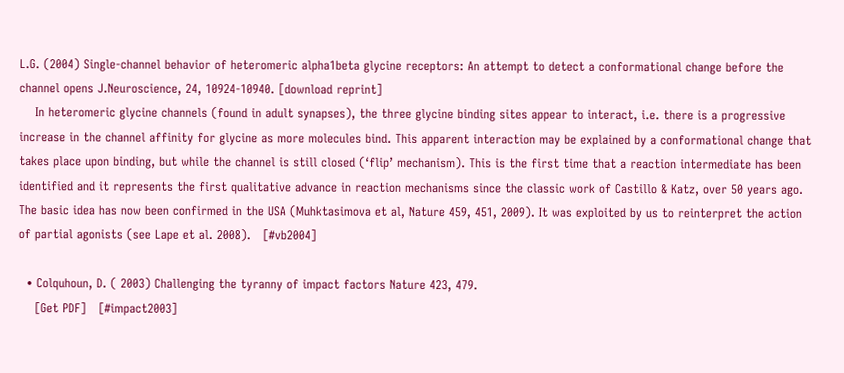L.G. (2004) Single-channel behavior of heteromeric alpha1beta glycine receptors: An attempt to detect a conformational change before the channel opens J.Neuroscience, 24, 10924-10940. [download reprint]
    In heteromeric glycine channels (found in adult synapses), the three glycine binding sites appear to interact, i.e. there is a progressive increase in the channel affinity for glycine as more molecules bind. This apparent interaction may be explained by a conformational change that takes place upon binding, but while the channel is still closed (‘flip’ mechanism). This is the first time that a reaction intermediate has been identified and it represents the first qualitative advance in reaction mechanisms since the classic work of Castillo & Katz, over 50 years ago. The basic idea has now been confirmed in the USA (Muhktasimova et al, Nature 459, 451, 2009). It was exploited by us to reinterpret the action of partial agonists (see Lape et al. 2008).   [#vb2004]

  • Colquhoun, D. ( 2003) Challenging the tyranny of impact factors Nature 423, 479.
    [Get PDF]   [#impact2003]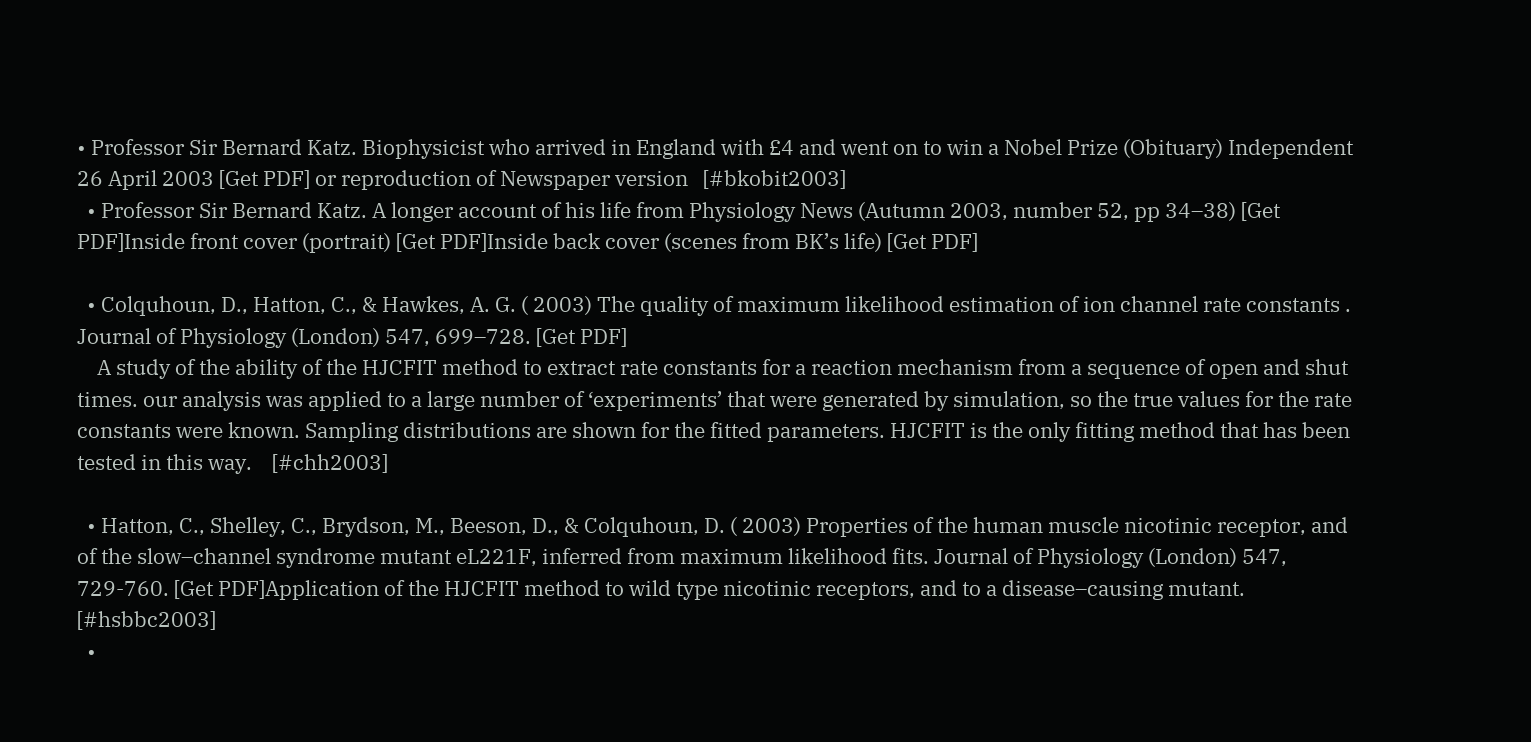• Professor Sir Bernard Katz. Biophysicist who arrived in England with £4 and went on to win a Nobel Prize (Obituary) Independent 26 April 2003 [Get PDF] or reproduction of Newspaper version   [#bkobit2003]
  • Professor Sir Bernard Katz. A longer account of his life from Physiology News (Autumn 2003, number 52, pp 34–38) [Get PDF]Inside front cover (portrait) [Get PDF]Inside back cover (scenes from BK’s life) [Get PDF]

  • Colquhoun, D., Hatton, C., & Hawkes, A. G. ( 2003) The quality of maximum likelihood estimation of ion channel rate constants . Journal of Physiology (London) 547, 699–728. [Get PDF]
    A study of the ability of the HJCFIT method to extract rate constants for a reaction mechanism from a sequence of open and shut times. our analysis was applied to a large number of ‘experiments’ that were generated by simulation, so the true values for the rate constants were known. Sampling distributions are shown for the fitted parameters. HJCFIT is the only fitting method that has been tested in this way.    [#chh2003]

  • Hatton, C., Shelley, C., Brydson, M., Beeson, D., & Colquhoun, D. ( 2003) Properties of the human muscle nicotinic receptor, and of the slow–channel syndrome mutant eL221F, inferred from maximum likelihood fits. Journal of Physiology (London) 547, 729-760. [Get PDF]Application of the HJCFIT method to wild type nicotinic receptors, and to a disease–causing mutant.    [#hsbbc2003]
  •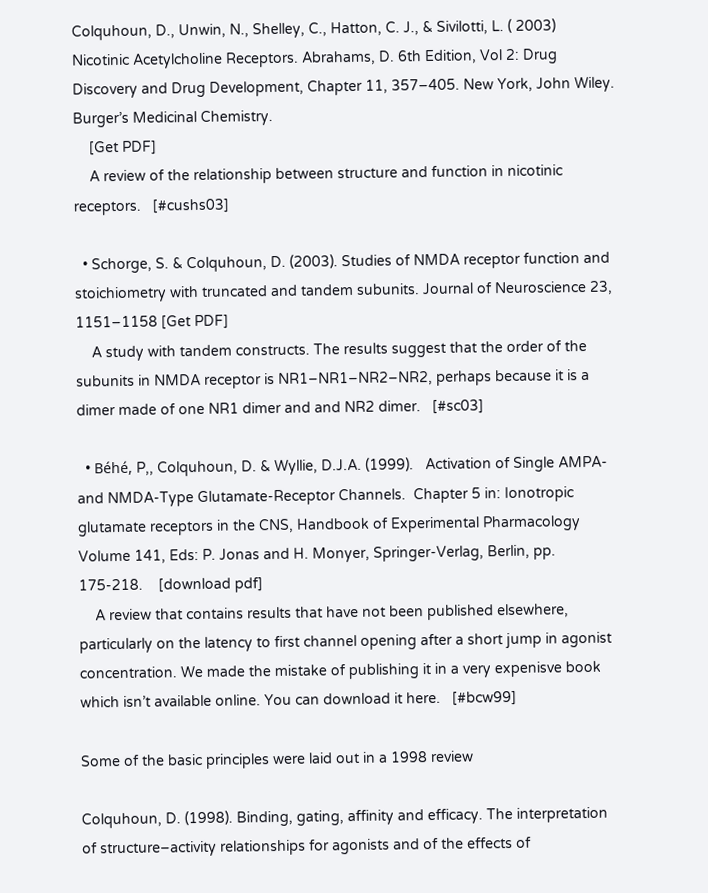Colquhoun, D., Unwin, N., Shelley, C., Hatton, C. J., & Sivilotti, L. ( 2003) Nicotinic Acetylcholine Receptors. Abrahams, D. 6th Edition, Vol 2: Drug Discovery and Drug Development, Chapter 11, 357–405. New York, John Wiley. Burger’s Medicinal Chemistry.
    [Get PDF]
    A review of the relationship between structure and function in nicotinic receptors.   [#cushs03]

  • Schorge, S. & Colquhoun, D. (2003). Studies of NMDA receptor function and stoichiometry with truncated and tandem subunits. Journal of Neuroscience 23, 1151–1158 [Get PDF]
    A study with tandem constructs. The results suggest that the order of the subunits in NMDA receptor is NR1–NR1–NR2–NR2, perhaps because it is a dimer made of one NR1 dimer and and NR2 dimer.   [#sc03]

  • Béhé, P,, Colquhoun, D. & Wyllie, D.J.A. (1999).   Activation of Single AMPA- and NMDA-Type Glutamate-Receptor Channels.  Chapter 5 in: Ionotropic glutamate receptors in the CNS, Handbook of Experimental Pharmacology Volume 141, Eds: P. Jonas and H. Monyer, Springer-Verlag, Berlin, pp. 175-218.    [download pdf]
    A review that contains results that have not been published elsewhere, particularly on the latency to first channel opening after a short jump in agonist concentration. We made the mistake of publishing it in a very expenisve book which isn’t available online. You can download it here.   [#bcw99]

Some of the basic principles were laid out in a 1998 review

Colquhoun, D. (1998). Binding, gating, affinity and efficacy. The interpretation of structure–activity relationships for agonists and of the effects of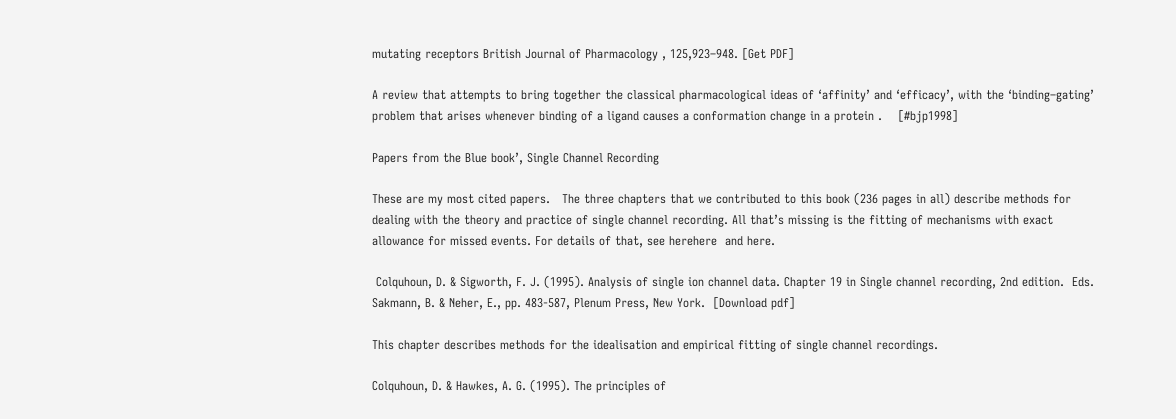mutating receptors British Journal of Pharmacology , 125,923–948. [Get PDF]

A review that attempts to bring together the classical pharmacological ideas of ‘affinity’ and ‘efficacy’, with the ‘binding–gating’ problem that arises whenever binding of a ligand causes a conformation change in a protein .    [#bjp1998]

Papers from the Blue book’, Single Channel Recording

These are my most cited papers.   The three chapters that we contributed to this book (236 pages in all) describe methods for dealing with the theory and practice of single channel recording. All that’s missing is the fitting of mechanisms with exact allowance for missed events. For details of that, see herehere  and here.

 Colquhoun, D. & Sigworth, F. J. (1995). Analysis of single ion channel data. Chapter 19 in Single channel recording, 2nd edition.  Eds. Sakmann, B. & Neher, E., pp. 483-587, Plenum Press, New York.  [Download pdf]

This chapter describes methods for the idealisation and empirical fitting of single channel recordings.

Colquhoun, D. & Hawkes, A. G. (1995). The principles of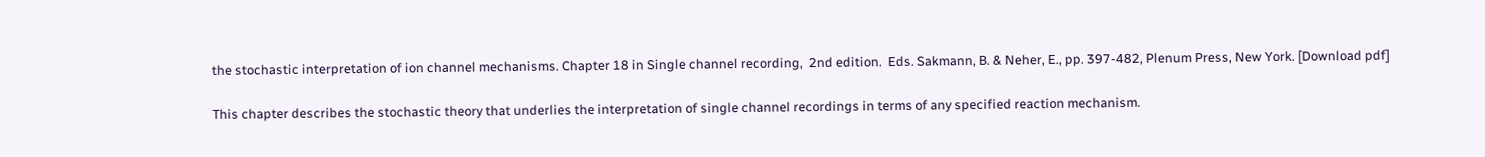the stochastic interpretation of ion channel mechanisms. Chapter 18 in Single channel recording,  2nd edition.  Eds. Sakmann, B. & Neher, E., pp. 397-482, Plenum Press, New York. [Download pdf]

This chapter describes the stochastic theory that underlies the interpretation of single channel recordings in terms of any specified reaction mechanism.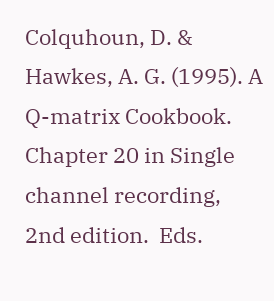Colquhoun, D. & Hawkes, A. G. (1995). A Q-matrix Cookbook. Chapter 20 in Single channel recording,  2nd edition.  Eds.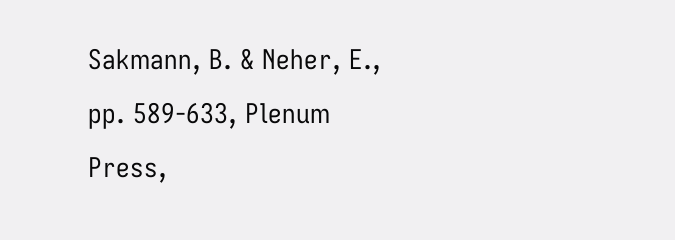Sakmann, B. & Neher, E., pp. 589-633, Plenum Press,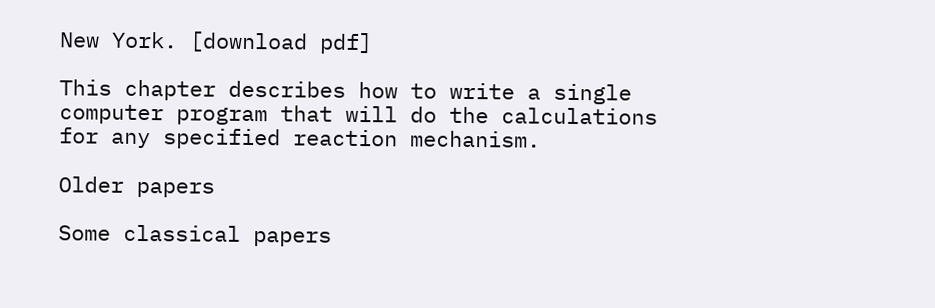New York. [download pdf]

This chapter describes how to write a single computer program that will do the calculations for any specified reaction mechanism.

Older papers

Some classical papers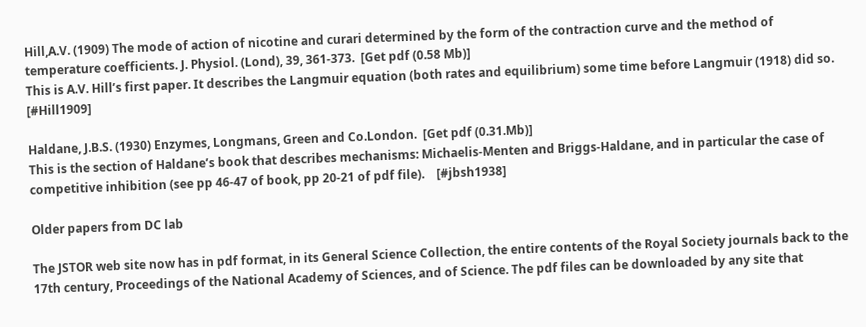Hill,A.V. (1909) The mode of action of nicotine and curari determined by the form of the contraction curve and the method of temperature coefficients. J. Physiol. (Lond), 39, 361-373.  [Get pdf (0.58 Mb)]
This is A.V. Hill’s first paper. It describes the Langmuir equation (both rates and equilibrium) some time before Langmuir (1918) did so.    [#Hill1909]

Haldane, J.B.S. (1930) Enzymes, Longmans, Green and Co.London.  [Get pdf (0.31.Mb)]
This is the section of Haldane’s book that describes mechanisms: Michaelis-Menten and Briggs-Haldane, and in particular the case of competitive inhibition (see pp 46-47 of book, pp 20-21 of pdf file).    [#jbsh1938]

Older papers from DC lab

The JSTOR web site now has in pdf format, in its General Science Collection, the entire contents of the Royal Society journals back to the 17th century, Proceedings of the National Academy of Sciences, and of Science. The pdf files can be downloaded by any site that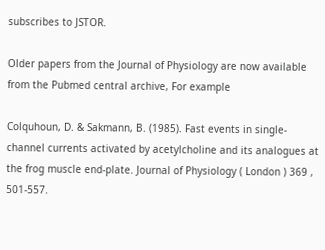subscribes to JSTOR.

Older papers from the Journal of Physiology are now available from the Pubmed central archive, For example

Colquhoun, D. & Sakmann, B. (1985). Fast events in single-channel currents activated by acetylcholine and its analogues at the frog muscle end-plate. Journal of Physiology ( London ) 369 , 501-557.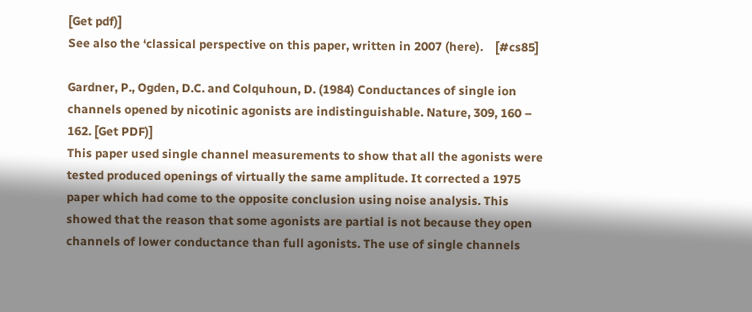[Get pdf)]
See also the ‘classical perspective on this paper, written in 2007 (here).    [#cs85]

Gardner, P., Ogden, D.C. and Colquhoun, D. (1984) Conductances of single ion channels opened by nicotinic agonists are indistinguishable. Nature, 309, 160 – 162. [Get PDF)]
This paper used single channel measurements to show that all the agonists were tested produced openings of virtually the same amplitude. It corrected a 1975 paper which had come to the opposite conclusion using noise analysis. This showed that the reason that some agonists are partial is not because they open channels of lower conductance than full agonists. The use of single channels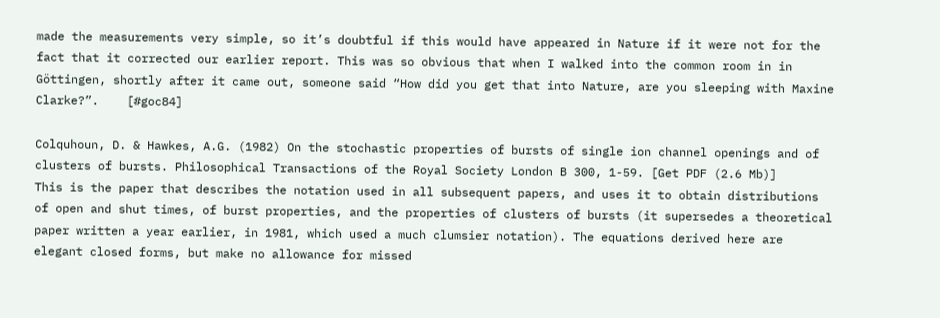made the measurements very simple, so it’s doubtful if this would have appeared in Nature if it were not for the fact that it corrected our earlier report. This was so obvious that when I walked into the common room in in Göttingen, shortly after it came out, someone said “How did you get that into Nature, are you sleeping with Maxine Clarke?”.    [#goc84]

Colquhoun, D. & Hawkes, A.G. (1982) On the stochastic properties of bursts of single ion channel openings and of clusters of bursts. Philosophical Transactions of the Royal Society London B 300, 1-59. [Get PDF (2.6 Mb)]
This is the paper that describes the notation used in all subsequent papers, and uses it to obtain distributions of open and shut times, of burst properties, and the properties of clusters of bursts (it supersedes a theoretical paper written a year earlier, in 1981, which used a much clumsier notation). The equations derived here are elegant closed forms, but make no allowance for missed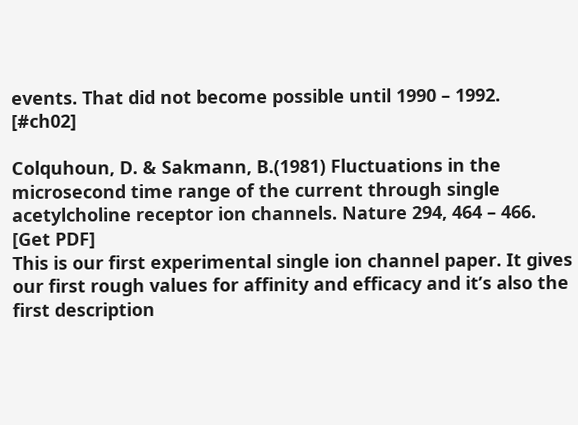events. That did not become possible until 1990 – 1992.    [#ch02]

Colquhoun, D. & Sakmann, B.(1981) Fluctuations in the microsecond time range of the current through single acetylcholine receptor ion channels. Nature 294, 464 – 466. [Get PDF]
This is our first experimental single ion channel paper. It gives our first rough values for affinity and efficacy and it’s also the first description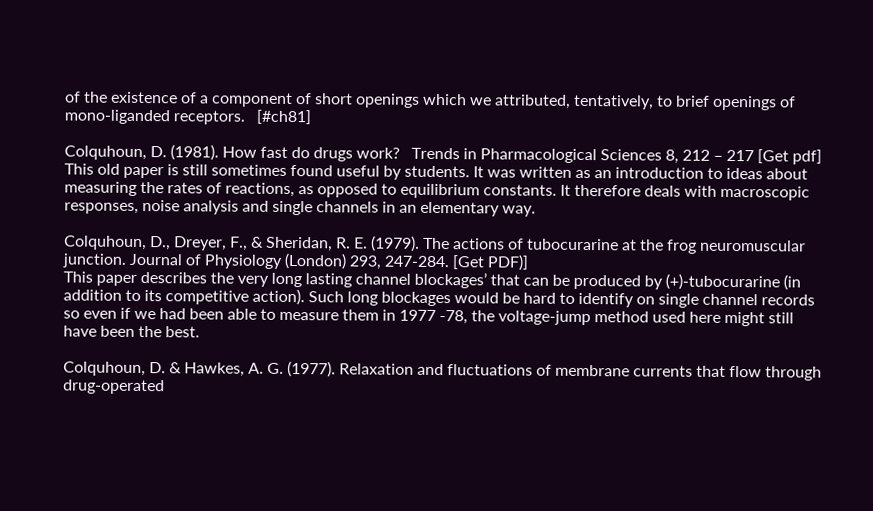of the existence of a component of short openings which we attributed, tentatively, to brief openings of mono-liganded receptors.   [#ch81]

Colquhoun, D. (1981). How fast do drugs work?   Trends in Pharmacological Sciences 8, 212 – 217 [Get pdf]
This old paper is still sometimes found useful by students. It was written as an introduction to ideas about measuring the rates of reactions, as opposed to equilibrium constants. It therefore deals with macroscopic responses, noise analysis and single channels in an elementary way.

Colquhoun, D., Dreyer, F., & Sheridan, R. E. (1979). The actions of tubocurarine at the frog neuromuscular junction. Journal of Physiology (London) 293, 247-284. [Get PDF)]
This paper describes the very long lasting channel blockages’ that can be produced by (+)-tubocurarine (in addition to its competitive action). Such long blockages would be hard to identify on single channel records so even if we had been able to measure them in 1977 -78, the voltage-jump method used here might still have been the best.

Colquhoun, D. & Hawkes, A. G. (1977). Relaxation and fluctuations of membrane currents that flow through drug-operated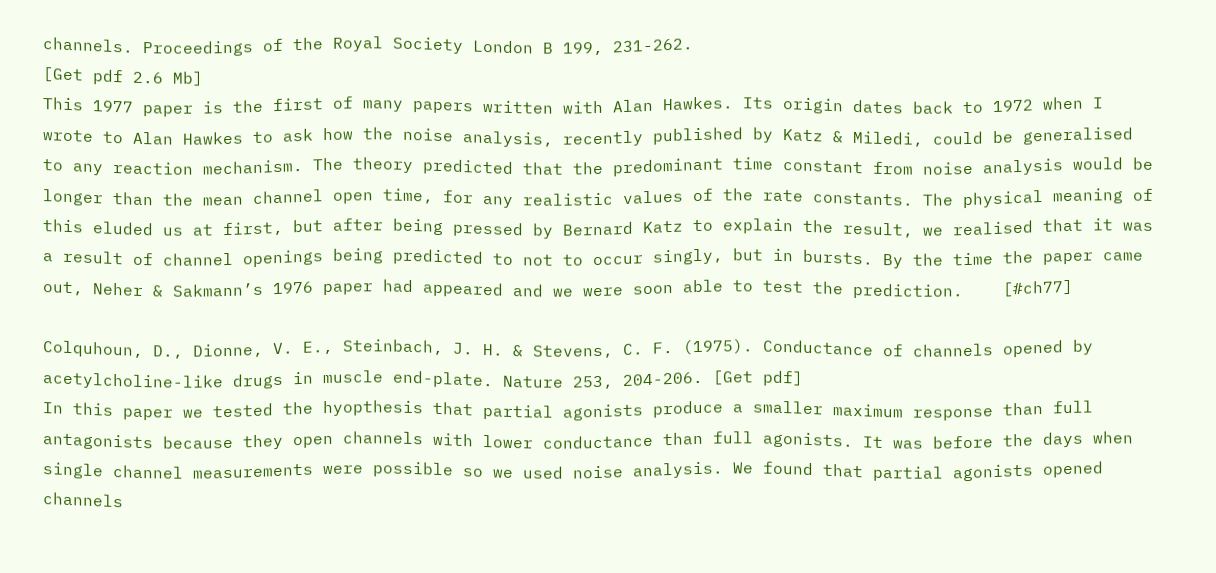channels. Proceedings of the Royal Society London B 199, 231-262.
[Get pdf 2.6 Mb]
This 1977 paper is the first of many papers written with Alan Hawkes. Its origin dates back to 1972 when I wrote to Alan Hawkes to ask how the noise analysis, recently published by Katz & Miledi, could be generalised to any reaction mechanism. The theory predicted that the predominant time constant from noise analysis would be longer than the mean channel open time, for any realistic values of the rate constants. The physical meaning of this eluded us at first, but after being pressed by Bernard Katz to explain the result, we realised that it was a result of channel openings being predicted to not to occur singly, but in bursts. By the time the paper came out, Neher & Sakmann’s 1976 paper had appeared and we were soon able to test the prediction.    [#ch77]

Colquhoun, D., Dionne, V. E., Steinbach, J. H. & Stevens, C. F. (1975). Conductance of channels opened by acetylcholine-like drugs in muscle end-plate. Nature 253, 204-206. [Get pdf]
In this paper we tested the hyopthesis that partial agonists produce a smaller maximum response than full antagonists because they open channels with lower conductance than full agonists. It was before the days when single channel measurements were possible so we used noise analysis. We found that partial agonists opened channels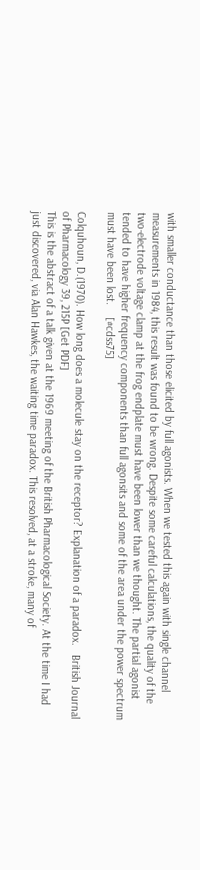with smaller conductance than those elicited by full agonists. When we tested this again with single channel measurements in 1984, this result was found to be wrong. Despite some careful calculations, the quality of the two-electrode voltage clamp at the frog endplate must have been lower than we thought. The partial agonist tended to have higher frequency components than full agonsits and some of the area under the power spectrum must have been lost.    [#cdss75]

Colquhoun, D.(1970). How long does a molecule stay on the receptor? Explanation of a paradox.   British Journal of Pharmacology 39, 215P [Get PDF]
This is the abstract of a talk given at the 1969 meeting of the British Pharmacological Society. At the time I had just discovered, via Alan Hawkes, the waiting time paradox. This resolved, at a stroke, many of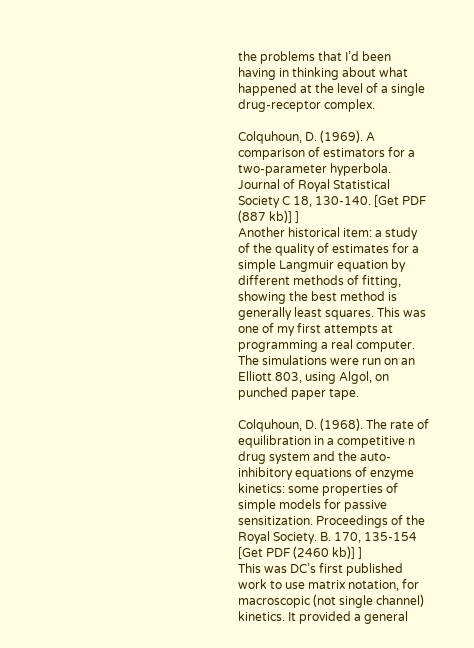the problems that I’d been having in thinking about what happened at the level of a single drug-receptor complex.

Colquhoun, D. (1969). A comparison of estimators for a two-parameter hyperbola. Journal of Royal Statistical Society C 18, 130-140. [Get PDF (887 kb)] ]
Another historical item: a study of the quality of estimates for a simple Langmuir equation by different methods of fitting, showing the best method is generally least squares. This was one of my first attempts at programming a real computer. The simulations were run on an Elliott 803, using Algol, on punched paper tape.

Colquhoun, D. (1968). The rate of equilibration in a competitive n drug system and the auto-inhibitory equations of enzyme kinetics: some properties of simple models for passive sensitization. Proceedings of the Royal Society. B. 170, 135-154 [Get PDF (2460 kb)] ]
This was DC’s first published work to use matrix notation, for macroscopic (not single channel) kinetics. It provided a general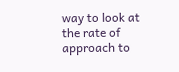way to look at the rate of approach to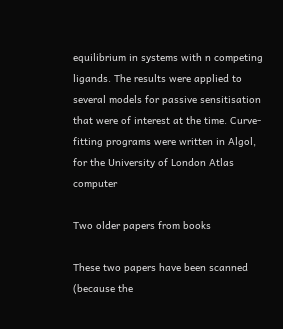equilibrium in systems with n competing ligands. The results were applied to several models for passive sensitisation that were of interest at the time. Curve-fitting programs were written in Algol, for the University of London Atlas computer

Two older papers from books

These two papers have been scanned (because the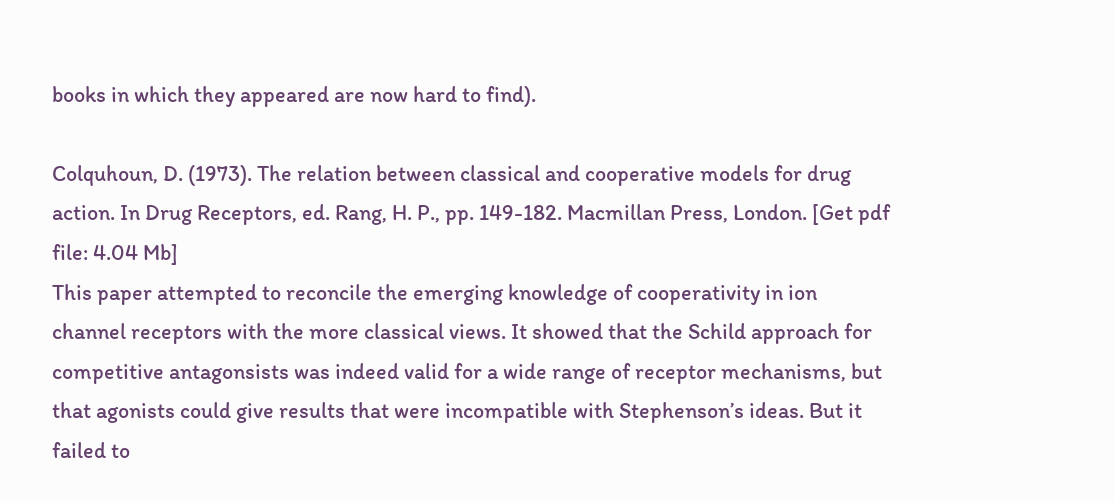books in which they appeared are now hard to find).

Colquhoun, D. (1973). The relation between classical and cooperative models for drug action. In Drug Receptors, ed. Rang, H. P., pp. 149-182. Macmillan Press, London. [Get pdf file: 4.04 Mb]
This paper attempted to reconcile the emerging knowledge of cooperativity in ion channel receptors with the more classical views. It showed that the Schild approach for competitive antagonsists was indeed valid for a wide range of receptor mechanisms, but that agonists could give results that were incompatible with Stephenson’s ideas. But it failed to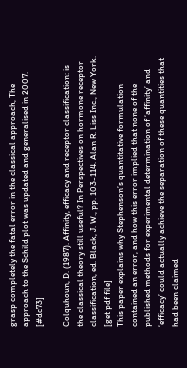grasp completely the fatal error in the classical approach, The approach to the Schild plot was updated and generalised in 2007.    [#dc73]

Colquhoun, D. (1987). Affinity, efficacy and receptor classification: is the classical theory still useful? In Perspectives on hormone receptor classification, ed. Black, J. W., pp. 103-114. Alan R. Liss Inc., New York. [get pdf file]
This paper explains why Stephenson’s quantitative formulation contained an error, and how this error implied that none of the published methods for experimental determination of ‘affinity’ and ‘efficacy’ could actually achieve the separation of these quantities that had been claimed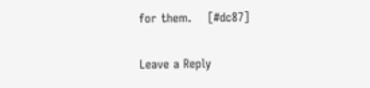for them.    [#dc87]

Leave a Reply